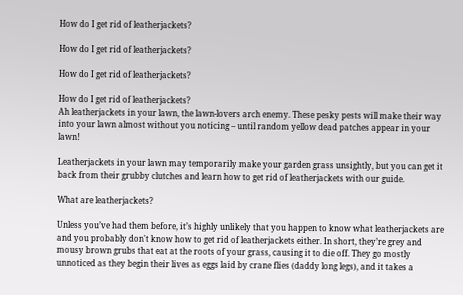How do I get rid of leatherjackets?

How do I get rid of leatherjackets?

How do I get rid of leatherjackets?

How do I get rid of leatherjackets?
Ah leatherjackets in your lawn, the lawn-lovers arch enemy. These pesky pests will make their way into your lawn almost without you noticing – until random yellow dead patches appear in your lawn!

Leatherjackets in your lawn may temporarily make your garden grass unsightly, but you can get it back from their grubby clutches and learn how to get rid of leatherjackets with our guide.

What are leatherjackets?

Unless you’ve had them before, it’s highly unlikely that you happen to know what leatherjackets are and you probably don't know how to get rid of leatherjackets either. In short, they’re grey and mousy brown grubs that eat at the roots of your grass, causing it to die off. They go mostly unnoticed as they begin their lives as eggs laid by crane flies (daddy long legs), and it takes a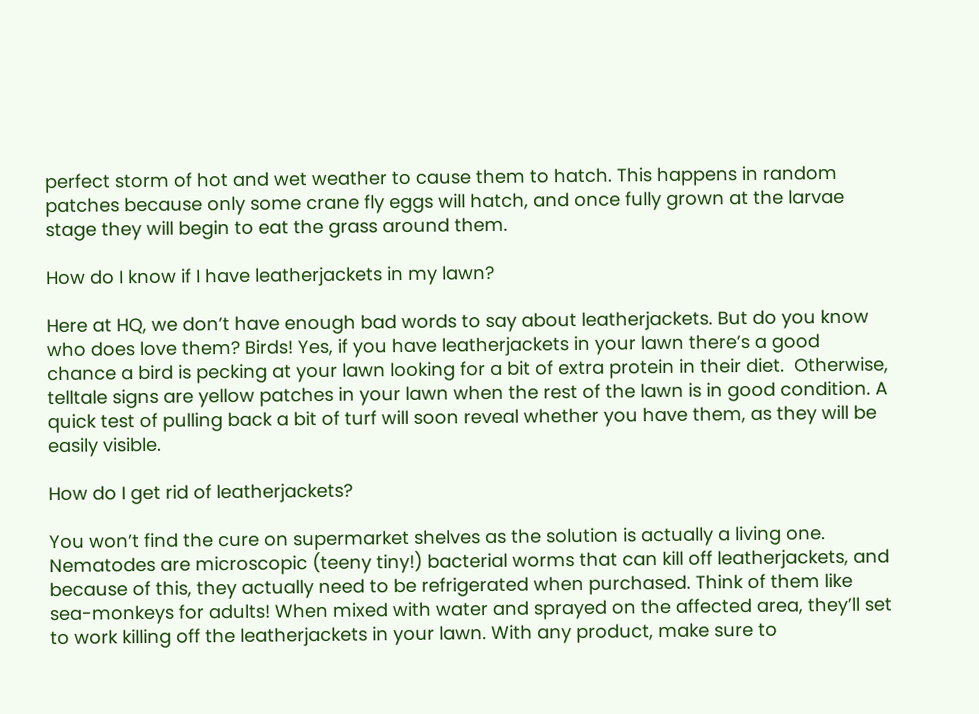perfect storm of hot and wet weather to cause them to hatch. This happens in random patches because only some crane fly eggs will hatch, and once fully grown at the larvae stage they will begin to eat the grass around them.

How do I know if I have leatherjackets in my lawn?

Here at HQ, we don’t have enough bad words to say about leatherjackets. But do you know who does love them? Birds! Yes, if you have leatherjackets in your lawn there’s a good chance a bird is pecking at your lawn looking for a bit of extra protein in their diet.  Otherwise, telltale signs are yellow patches in your lawn when the rest of the lawn is in good condition. A quick test of pulling back a bit of turf will soon reveal whether you have them, as they will be easily visible.

How do I get rid of leatherjackets?

You won’t find the cure on supermarket shelves as the solution is actually a living one. Nematodes are microscopic (teeny tiny!) bacterial worms that can kill off leatherjackets, and because of this, they actually need to be refrigerated when purchased. Think of them like sea-monkeys for adults! When mixed with water and sprayed on the affected area, they’ll set to work killing off the leatherjackets in your lawn. With any product, make sure to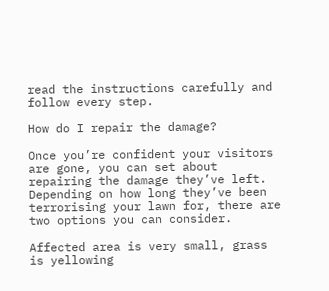read the instructions carefully and follow every step.

How do I repair the damage?

Once you’re confident your visitors are gone, you can set about repairing the damage they’ve left. Depending on how long they’ve been terrorising your lawn for, there are two options you can consider.

Affected area is very small, grass is yellowing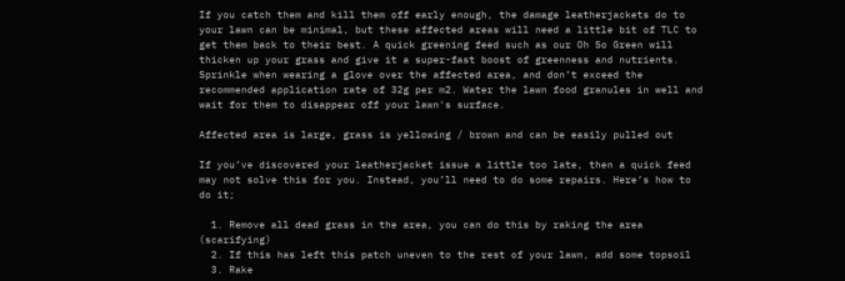If you catch them and kill them off early enough, the damage leatherjackets do to your lawn can be minimal, but these affected areas will need a little bit of TLC to get them back to their best. A quick greening feed such as our Oh So Green will thicken up your grass and give it a super-fast boost of greenness and nutrients. Sprinkle when wearing a glove over the affected area, and don’t exceed the recommended application rate of 32g per m2. Water the lawn food granules in well and wait for them to disappear off your lawn's surface.

Affected area is large, grass is yellowing / brown and can be easily pulled out

If you’ve discovered your leatherjacket issue a little too late, then a quick feed may not solve this for you. Instead, you’ll need to do some repairs. Here’s how to do it;

  1. Remove all dead grass in the area, you can do this by raking the area (scarifying)
  2. If this has left this patch uneven to the rest of your lawn, add some topsoil
  3. Rake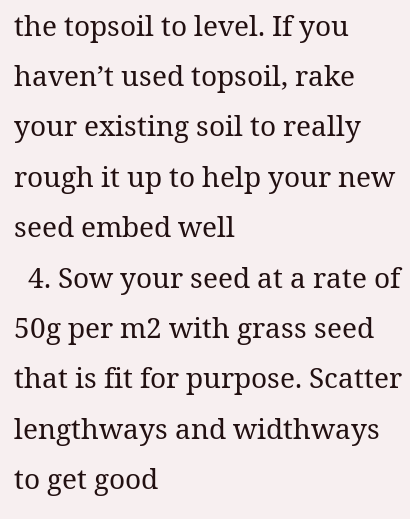the topsoil to level. If you haven’t used topsoil, rake your existing soil to really rough it up to help your new seed embed well
  4. Sow your seed at a rate of 50g per m2 with grass seed that is fit for purpose. Scatter lengthways and widthways to get good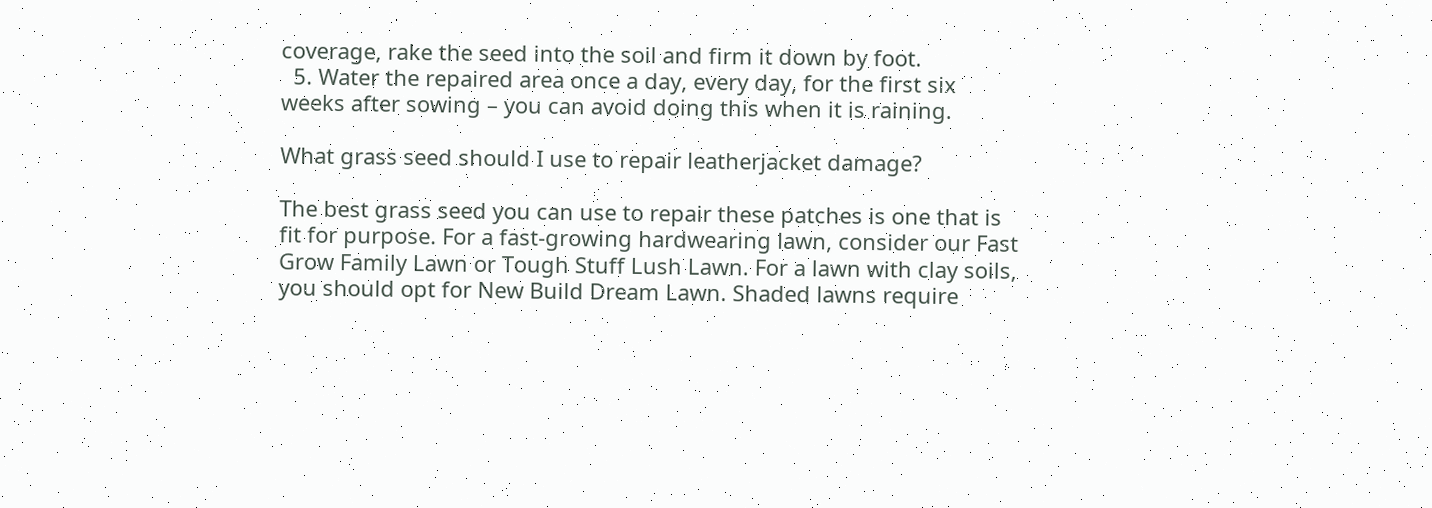coverage, rake the seed into the soil and firm it down by foot.
  5. Water the repaired area once a day, every day, for the first six weeks after sowing – you can avoid doing this when it is raining.

What grass seed should I use to repair leatherjacket damage?

The best grass seed you can use to repair these patches is one that is fit for purpose. For a fast-growing hardwearing lawn, consider our Fast Grow Family Lawn or Tough Stuff Lush Lawn. For a lawn with clay soils, you should opt for New Build Dream Lawn. Shaded lawns require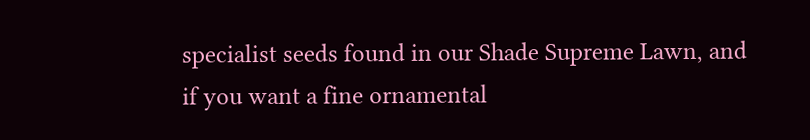specialist seeds found in our Shade Supreme Lawn, and if you want a fine ornamental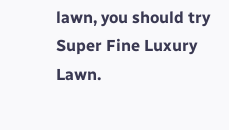lawn, you should try Super Fine Luxury Lawn.